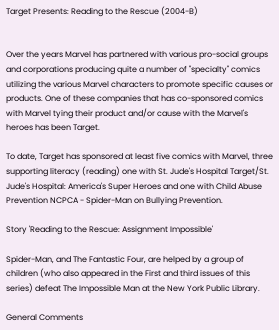Target Presents: Reading to the Rescue (2004-B)


Over the years Marvel has partnered with various pro-social groups and corporations producing quite a number of "specialty" comics utilizing the various Marvel characters to promote specific causes or products. One of these companies that has co-sponsored comics with Marvel tying their product and/or cause with the Marvel's heroes has been Target.

To date, Target has sponsored at least five comics with Marvel, three supporting literacy (reading) one with St. Jude's Hospital Target/St. Jude's Hospital: America's Super Heroes and one with Child Abuse Prevention NCPCA - Spider-Man on Bullying Prevention.

Story 'Reading to the Rescue: Assignment Impossible'

Spider-Man, and The Fantastic Four, are helped by a group of children (who also appeared in the First and third issues of this series) defeat The Impossible Man at the New York Public Library.

General Comments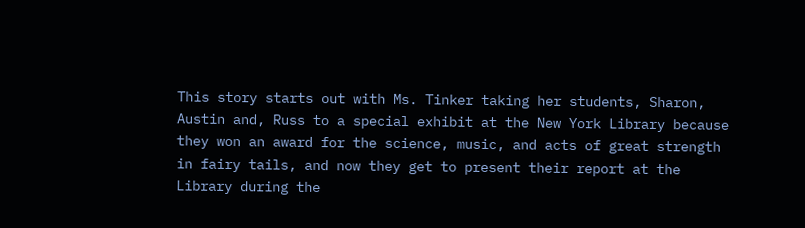This story starts out with Ms. Tinker taking her students, Sharon, Austin and, Russ to a special exhibit at the New York Library because they won an award for the science, music, and acts of great strength in fairy tails, and now they get to present their report at the Library during the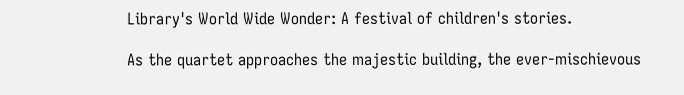Library's World Wide Wonder: A festival of children's stories.

As the quartet approaches the majestic building, the ever-mischievous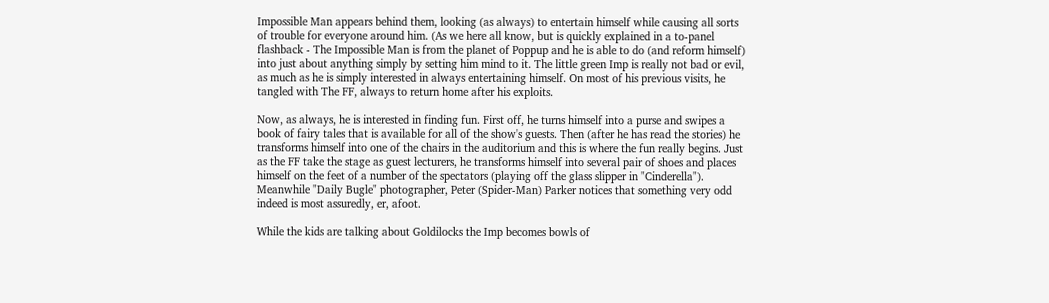Impossible Man appears behind them, looking (as always) to entertain himself while causing all sorts of trouble for everyone around him. (As we here all know, but is quickly explained in a to-panel flashback - The Impossible Man is from the planet of Poppup and he is able to do (and reform himself) into just about anything simply by setting him mind to it. The little green Imp is really not bad or evil, as much as he is simply interested in always entertaining himself. On most of his previous visits, he tangled with The FF, always to return home after his exploits.

Now, as always, he is interested in finding fun. First off, he turns himself into a purse and swipes a book of fairy tales that is available for all of the show's guests. Then (after he has read the stories) he transforms himself into one of the chairs in the auditorium and this is where the fun really begins. Just as the FF take the stage as guest lecturers, he transforms himself into several pair of shoes and places himself on the feet of a number of the spectators (playing off the glass slipper in "Cinderella"). Meanwhile "Daily Bugle" photographer, Peter (Spider-Man) Parker notices that something very odd indeed is most assuredly, er, afoot.

While the kids are talking about Goldilocks the Imp becomes bowls of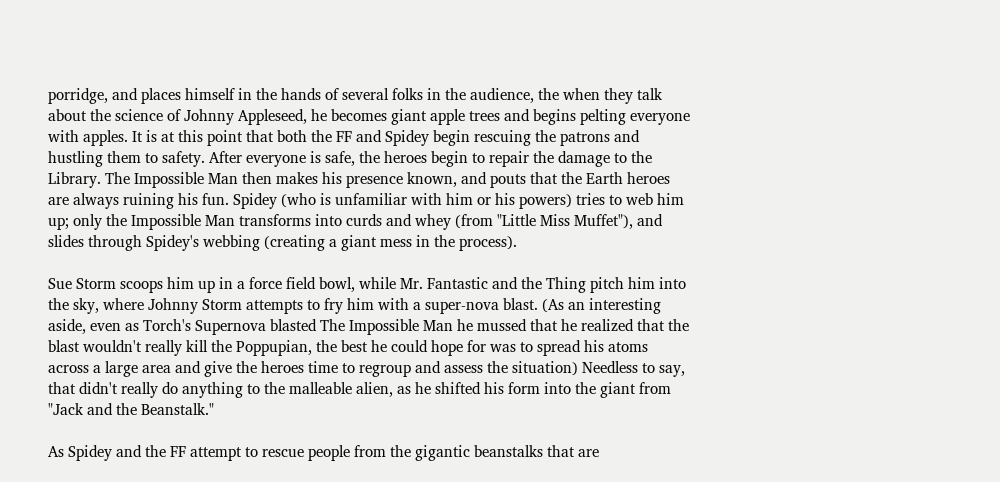porridge, and places himself in the hands of several folks in the audience, the when they talk about the science of Johnny Appleseed, he becomes giant apple trees and begins pelting everyone with apples. It is at this point that both the FF and Spidey begin rescuing the patrons and hustling them to safety. After everyone is safe, the heroes begin to repair the damage to the Library. The Impossible Man then makes his presence known, and pouts that the Earth heroes are always ruining his fun. Spidey (who is unfamiliar with him or his powers) tries to web him up; only the Impossible Man transforms into curds and whey (from "Little Miss Muffet"), and slides through Spidey's webbing (creating a giant mess in the process).

Sue Storm scoops him up in a force field bowl, while Mr. Fantastic and the Thing pitch him into the sky, where Johnny Storm attempts to fry him with a super-nova blast. (As an interesting aside, even as Torch's Supernova blasted The Impossible Man he mussed that he realized that the blast wouldn't really kill the Poppupian, the best he could hope for was to spread his atoms across a large area and give the heroes time to regroup and assess the situation) Needless to say, that didn't really do anything to the malleable alien, as he shifted his form into the giant from "Jack and the Beanstalk."

As Spidey and the FF attempt to rescue people from the gigantic beanstalks that are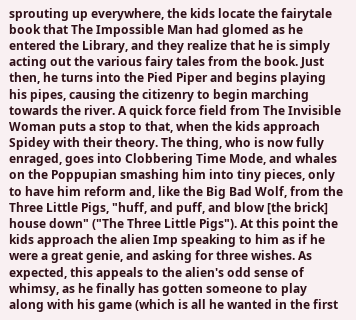sprouting up everywhere, the kids locate the fairytale book that The Impossible Man had glomed as he entered the Library, and they realize that he is simply acting out the various fairy tales from the book. Just then, he turns into the Pied Piper and begins playing his pipes, causing the citizenry to begin marching towards the river. A quick force field from The Invisible Woman puts a stop to that, when the kids approach Spidey with their theory. The thing, who is now fully enraged, goes into Clobbering Time Mode, and whales on the Poppupian smashing him into tiny pieces, only to have him reform and, like the Big Bad Wolf, from the Three Little Pigs, "huff, and puff, and blow [the brick] house down" ("The Three Little Pigs"). At this point the kids approach the alien Imp speaking to him as if he were a great genie, and asking for three wishes. As expected, this appeals to the alien's odd sense of whimsy, as he finally has gotten someone to play along with his game (which is all he wanted in the first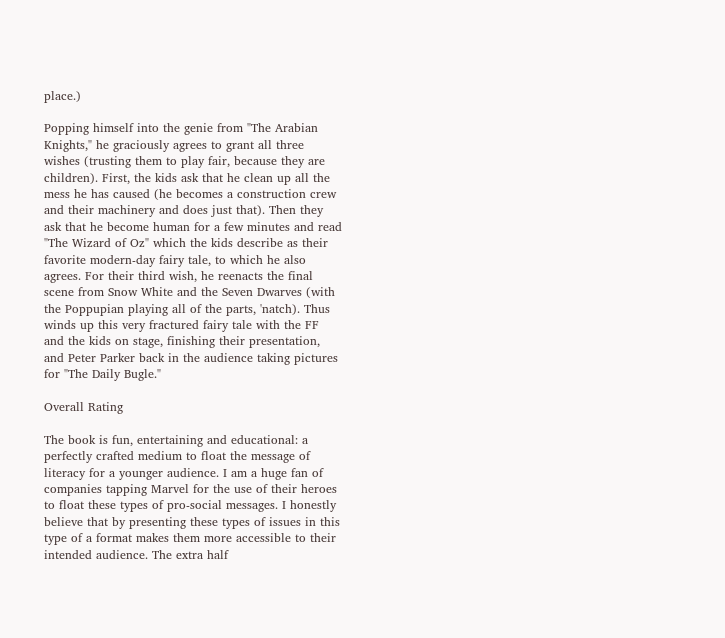place.)

Popping himself into the genie from "The Arabian Knights," he graciously agrees to grant all three wishes (trusting them to play fair, because they are children). First, the kids ask that he clean up all the mess he has caused (he becomes a construction crew and their machinery and does just that). Then they ask that he become human for a few minutes and read "The Wizard of Oz" which the kids describe as their favorite modern-day fairy tale, to which he also agrees. For their third wish, he reenacts the final scene from Snow White and the Seven Dwarves (with the Poppupian playing all of the parts, 'natch). Thus winds up this very fractured fairy tale with the FF and the kids on stage, finishing their presentation, and Peter Parker back in the audience taking pictures for "The Daily Bugle."

Overall Rating

The book is fun, entertaining and educational: a perfectly crafted medium to float the message of literacy for a younger audience. I am a huge fan of companies tapping Marvel for the use of their heroes to float these types of pro-social messages. I honestly believe that by presenting these types of issues in this type of a format makes them more accessible to their intended audience. The extra half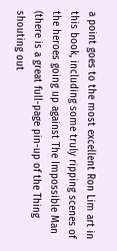a point goes to the most excellent Ron Lim art in this book, including some truly ripping scenes of the heroes going up against The Impossible Man (there is a great full-page pin-up of the Thing shouting out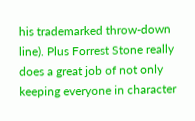his trademarked throw-down line). Plus Forrest Stone really does a great job of not only keeping everyone in character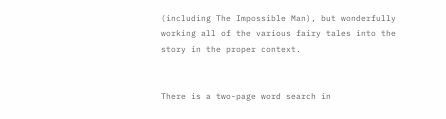(including The Impossible Man), but wonderfully working all of the various fairy tales into the story in the proper context.


There is a two-page word search in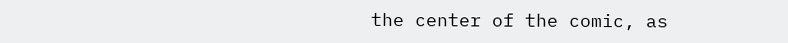the center of the comic, as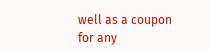well as a coupon for any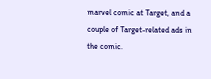marvel comic at Target, and a couple of Target-related ads in the comic.